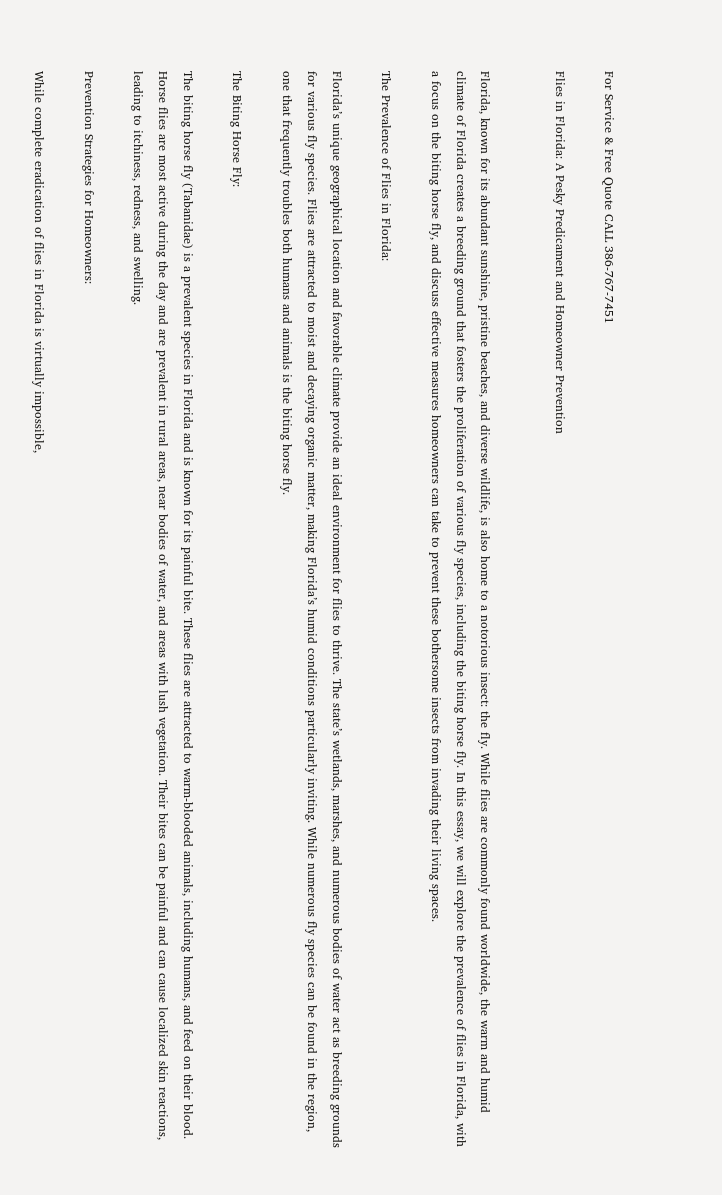For Service & Free Quote CALL 386-767-7451

Flies in Florida: A Pesky Predicament and Homeowner Prevention


Florida, known for its abundant sunshine, pristine beaches, and diverse wildlife, is also home to a notorious insect: the fly. While flies are commonly found worldwide, the warm and humid climate of Florida creates a breeding ground that fosters the proliferation of various fly species, including the biting horse fly. In this essay, we will explore the prevalence of flies in Florida, with a focus on the biting horse fly, and discuss effective measures homeowners can take to prevent these bothersome insects from invading their living spaces.

The Prevalence of Flies in Florida:

Florida’s unique geographical location and favorable climate provide an ideal environment for flies to thrive. The state’s wetlands, marshes, and numerous bodies of water act as breeding grounds for various fly species. Flies are attracted to moist and decaying organic matter, making Florida’s humid conditions particularly inviting. While numerous fly species can be found in the region, one that frequently troubles both humans and animals is the biting horse fly.

The Biting Horse Fly:

The biting horse fly (Tabanidae) is a prevalent species in Florida and is known for its painful bite. These flies are attracted to warm-blooded animals, including humans, and feed on their blood. Horse flies are most active during the day and are prevalent in rural areas, near bodies of water, and areas with lush vegetation. Their bites can be painful and can cause localized skin reactions, leading to itchiness, redness, and swelling.

Prevention Strategies for Homeowners:

While complete eradication of flies in Florida is virtually impossible,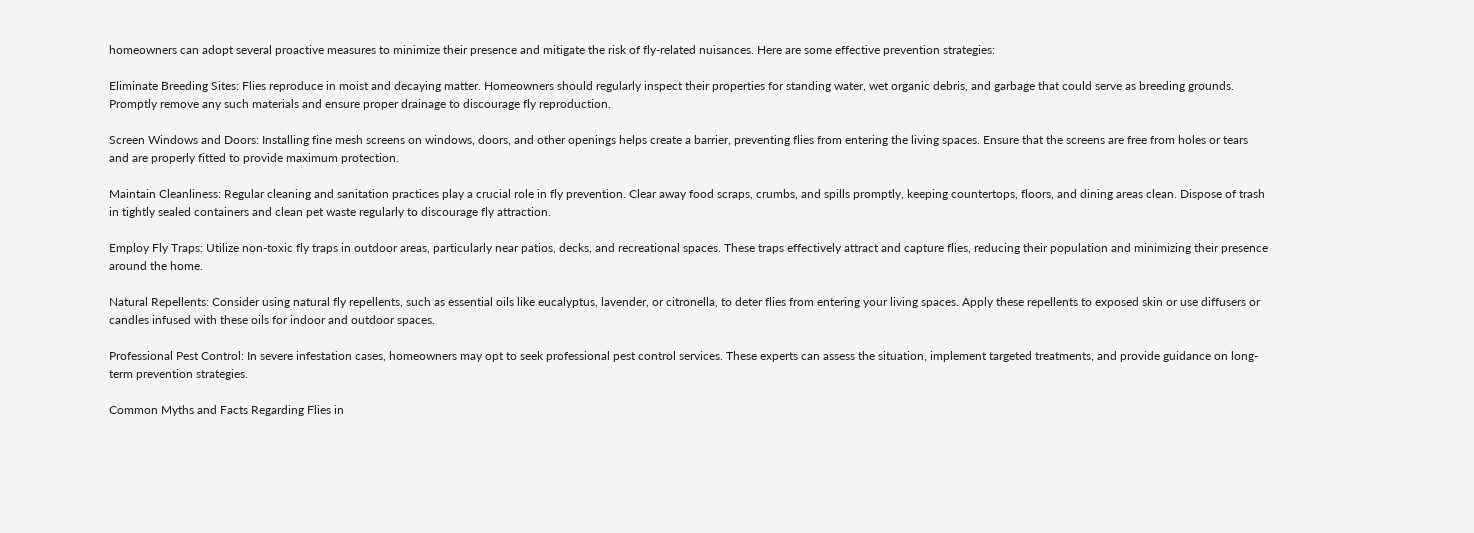homeowners can adopt several proactive measures to minimize their presence and mitigate the risk of fly-related nuisances. Here are some effective prevention strategies:

Eliminate Breeding Sites: Flies reproduce in moist and decaying matter. Homeowners should regularly inspect their properties for standing water, wet organic debris, and garbage that could serve as breeding grounds. Promptly remove any such materials and ensure proper drainage to discourage fly reproduction.

Screen Windows and Doors: Installing fine mesh screens on windows, doors, and other openings helps create a barrier, preventing flies from entering the living spaces. Ensure that the screens are free from holes or tears and are properly fitted to provide maximum protection.

Maintain Cleanliness: Regular cleaning and sanitation practices play a crucial role in fly prevention. Clear away food scraps, crumbs, and spills promptly, keeping countertops, floors, and dining areas clean. Dispose of trash in tightly sealed containers and clean pet waste regularly to discourage fly attraction.

Employ Fly Traps: Utilize non-toxic fly traps in outdoor areas, particularly near patios, decks, and recreational spaces. These traps effectively attract and capture flies, reducing their population and minimizing their presence around the home.

Natural Repellents: Consider using natural fly repellents, such as essential oils like eucalyptus, lavender, or citronella, to deter flies from entering your living spaces. Apply these repellents to exposed skin or use diffusers or candles infused with these oils for indoor and outdoor spaces.

Professional Pest Control: In severe infestation cases, homeowners may opt to seek professional pest control services. These experts can assess the situation, implement targeted treatments, and provide guidance on long-term prevention strategies.

Common Myths and Facts Regarding Flies in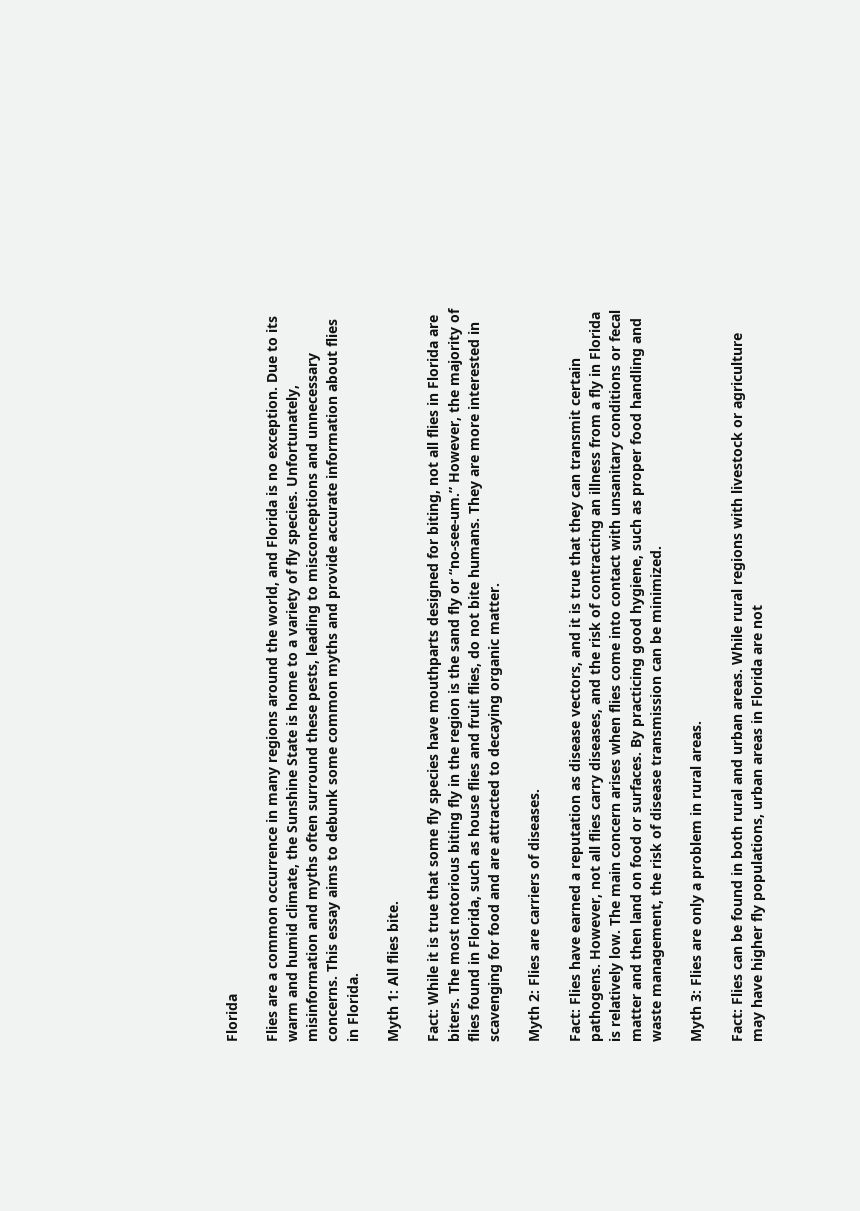Florida

Flies are a common occurrence in many regions around the world, and Florida is no exception. Due to its warm and humid climate, the Sunshine State is home to a variety of fly species. Unfortunately, misinformation and myths often surround these pests, leading to misconceptions and unnecessary concerns. This essay aims to debunk some common myths and provide accurate information about flies in Florida.

Myth 1: All flies bite.

Fact: While it is true that some fly species have mouthparts designed for biting, not all flies in Florida are biters. The most notorious biting fly in the region is the sand fly or “no-see-um.” However, the majority of flies found in Florida, such as house flies and fruit flies, do not bite humans. They are more interested in scavenging for food and are attracted to decaying organic matter.

Myth 2: Flies are carriers of diseases.

Fact: Flies have earned a reputation as disease vectors, and it is true that they can transmit certain pathogens. However, not all flies carry diseases, and the risk of contracting an illness from a fly in Florida is relatively low. The main concern arises when flies come into contact with unsanitary conditions or fecal matter and then land on food or surfaces. By practicing good hygiene, such as proper food handling and waste management, the risk of disease transmission can be minimized.

Myth 3: Flies are only a problem in rural areas.

Fact: Flies can be found in both rural and urban areas. While rural regions with livestock or agriculture may have higher fly populations, urban areas in Florida are not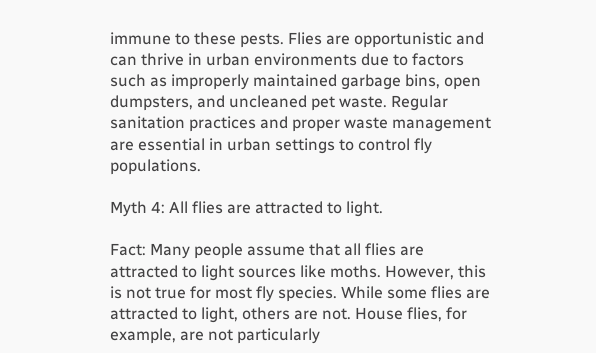immune to these pests. Flies are opportunistic and can thrive in urban environments due to factors such as improperly maintained garbage bins, open dumpsters, and uncleaned pet waste. Regular sanitation practices and proper waste management are essential in urban settings to control fly populations.

Myth 4: All flies are attracted to light.

Fact: Many people assume that all flies are attracted to light sources like moths. However, this is not true for most fly species. While some flies are attracted to light, others are not. House flies, for example, are not particularly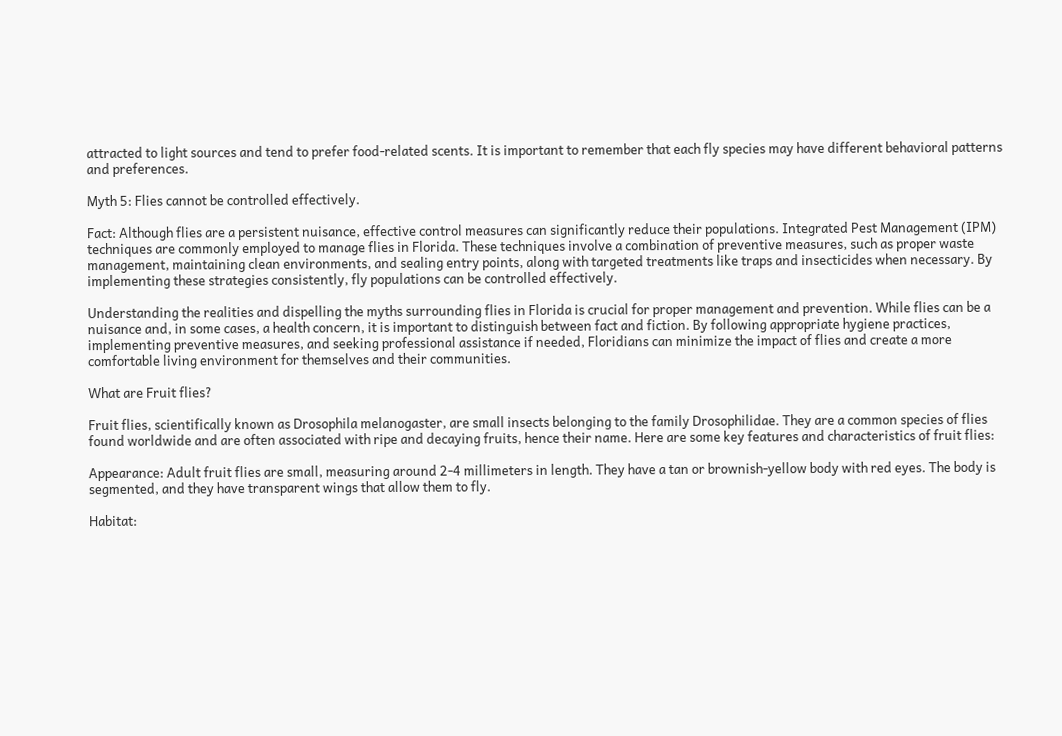attracted to light sources and tend to prefer food-related scents. It is important to remember that each fly species may have different behavioral patterns and preferences.

Myth 5: Flies cannot be controlled effectively.

Fact: Although flies are a persistent nuisance, effective control measures can significantly reduce their populations. Integrated Pest Management (IPM) techniques are commonly employed to manage flies in Florida. These techniques involve a combination of preventive measures, such as proper waste management, maintaining clean environments, and sealing entry points, along with targeted treatments like traps and insecticides when necessary. By implementing these strategies consistently, fly populations can be controlled effectively.

Understanding the realities and dispelling the myths surrounding flies in Florida is crucial for proper management and prevention. While flies can be a nuisance and, in some cases, a health concern, it is important to distinguish between fact and fiction. By following appropriate hygiene practices, implementing preventive measures, and seeking professional assistance if needed, Floridians can minimize the impact of flies and create a more comfortable living environment for themselves and their communities.

What are Fruit flies?

Fruit flies, scientifically known as Drosophila melanogaster, are small insects belonging to the family Drosophilidae. They are a common species of flies found worldwide and are often associated with ripe and decaying fruits, hence their name. Here are some key features and characteristics of fruit flies:

Appearance: Adult fruit flies are small, measuring around 2-4 millimeters in length. They have a tan or brownish-yellow body with red eyes. The body is segmented, and they have transparent wings that allow them to fly.

Habitat: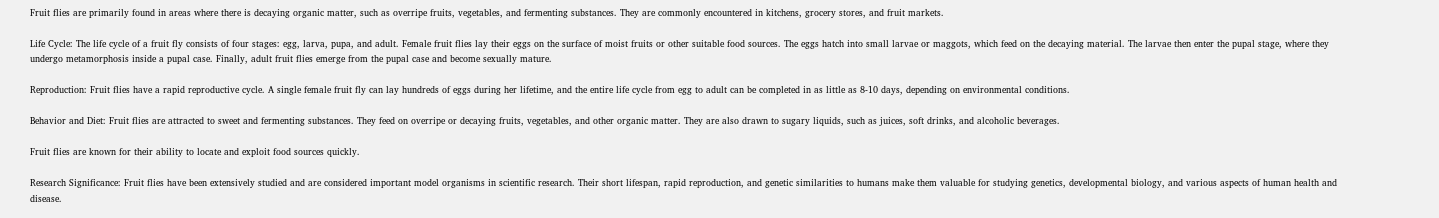Fruit flies are primarily found in areas where there is decaying organic matter, such as overripe fruits, vegetables, and fermenting substances. They are commonly encountered in kitchens, grocery stores, and fruit markets.

Life Cycle: The life cycle of a fruit fly consists of four stages: egg, larva, pupa, and adult. Female fruit flies lay their eggs on the surface of moist fruits or other suitable food sources. The eggs hatch into small larvae or maggots, which feed on the decaying material. The larvae then enter the pupal stage, where they undergo metamorphosis inside a pupal case. Finally, adult fruit flies emerge from the pupal case and become sexually mature.

Reproduction: Fruit flies have a rapid reproductive cycle. A single female fruit fly can lay hundreds of eggs during her lifetime, and the entire life cycle from egg to adult can be completed in as little as 8-10 days, depending on environmental conditions.

Behavior and Diet: Fruit flies are attracted to sweet and fermenting substances. They feed on overripe or decaying fruits, vegetables, and other organic matter. They are also drawn to sugary liquids, such as juices, soft drinks, and alcoholic beverages.

Fruit flies are known for their ability to locate and exploit food sources quickly.

Research Significance: Fruit flies have been extensively studied and are considered important model organisms in scientific research. Their short lifespan, rapid reproduction, and genetic similarities to humans make them valuable for studying genetics, developmental biology, and various aspects of human health and disease.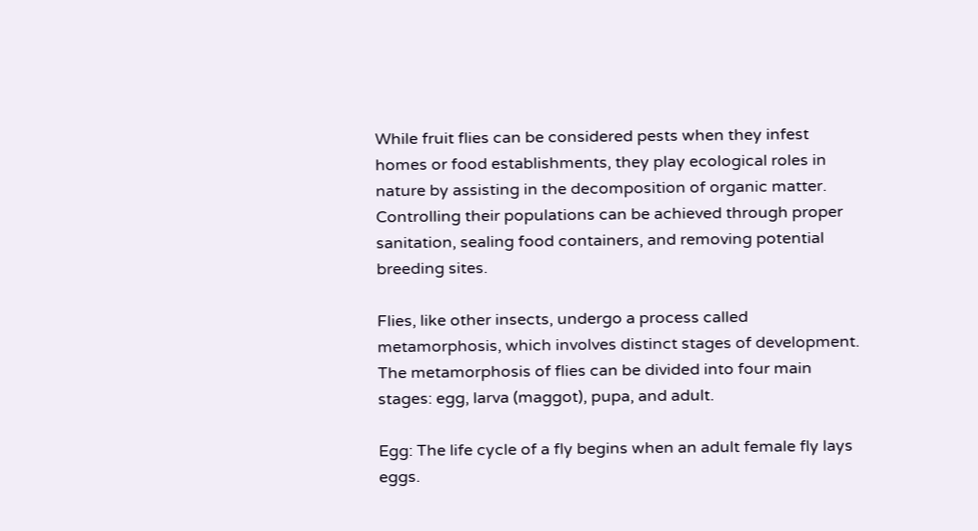While fruit flies can be considered pests when they infest homes or food establishments, they play ecological roles in nature by assisting in the decomposition of organic matter. Controlling their populations can be achieved through proper sanitation, sealing food containers, and removing potential breeding sites.

Flies, like other insects, undergo a process called metamorphosis, which involves distinct stages of development. The metamorphosis of flies can be divided into four main stages: egg, larva (maggot), pupa, and adult.

Egg: The life cycle of a fly begins when an adult female fly lays eggs.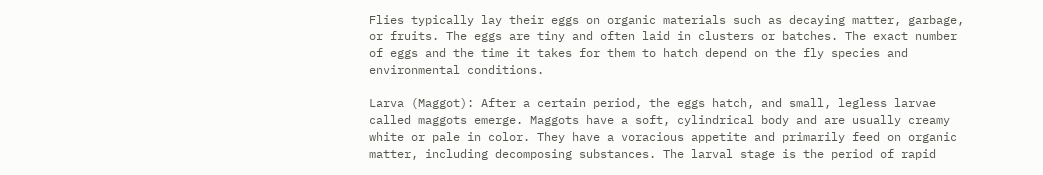Flies typically lay their eggs on organic materials such as decaying matter, garbage, or fruits. The eggs are tiny and often laid in clusters or batches. The exact number of eggs and the time it takes for them to hatch depend on the fly species and environmental conditions.

Larva (Maggot): After a certain period, the eggs hatch, and small, legless larvae called maggots emerge. Maggots have a soft, cylindrical body and are usually creamy white or pale in color. They have a voracious appetite and primarily feed on organic matter, including decomposing substances. The larval stage is the period of rapid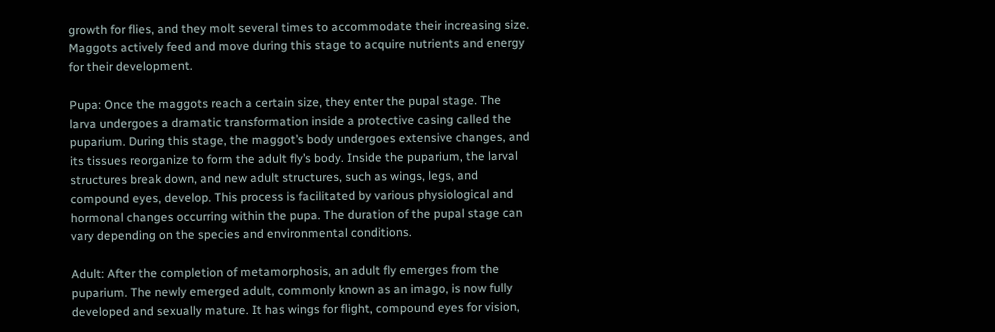growth for flies, and they molt several times to accommodate their increasing size. Maggots actively feed and move during this stage to acquire nutrients and energy for their development.

Pupa: Once the maggots reach a certain size, they enter the pupal stage. The larva undergoes a dramatic transformation inside a protective casing called the puparium. During this stage, the maggot’s body undergoes extensive changes, and its tissues reorganize to form the adult fly’s body. Inside the puparium, the larval structures break down, and new adult structures, such as wings, legs, and compound eyes, develop. This process is facilitated by various physiological and hormonal changes occurring within the pupa. The duration of the pupal stage can vary depending on the species and environmental conditions.

Adult: After the completion of metamorphosis, an adult fly emerges from the puparium. The newly emerged adult, commonly known as an imago, is now fully developed and sexually mature. It has wings for flight, compound eyes for vision,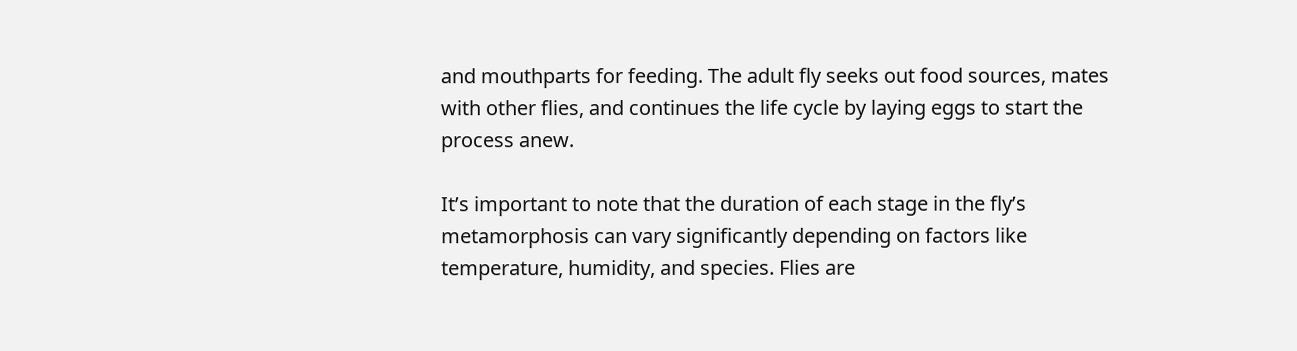and mouthparts for feeding. The adult fly seeks out food sources, mates with other flies, and continues the life cycle by laying eggs to start the process anew.

It’s important to note that the duration of each stage in the fly’s metamorphosis can vary significantly depending on factors like temperature, humidity, and species. Flies are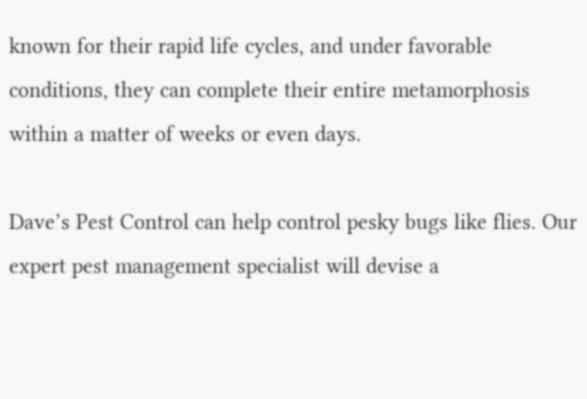known for their rapid life cycles, and under favorable conditions, they can complete their entire metamorphosis within a matter of weeks or even days.

Dave’s Pest Control can help control pesky bugs like flies. Our expert pest management specialist will devise a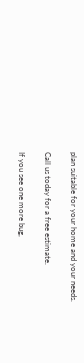plan suitable for your home and your needs.

Call us today for a free estimate.

If you see one more bug,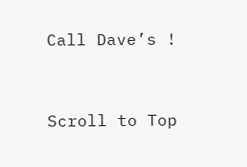Call Dave’s !


Scroll to Top